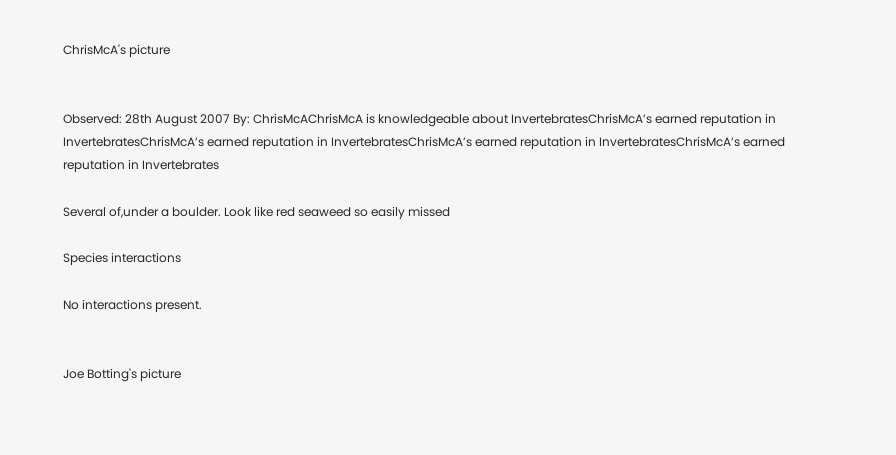ChrisMcA's picture


Observed: 28th August 2007 By: ChrisMcAChrisMcA is knowledgeable about InvertebratesChrisMcA’s earned reputation in InvertebratesChrisMcA’s earned reputation in InvertebratesChrisMcA’s earned reputation in InvertebratesChrisMcA’s earned reputation in Invertebrates

Several of,under a boulder. Look like red seaweed so easily missed

Species interactions

No interactions present.


Joe Botting's picture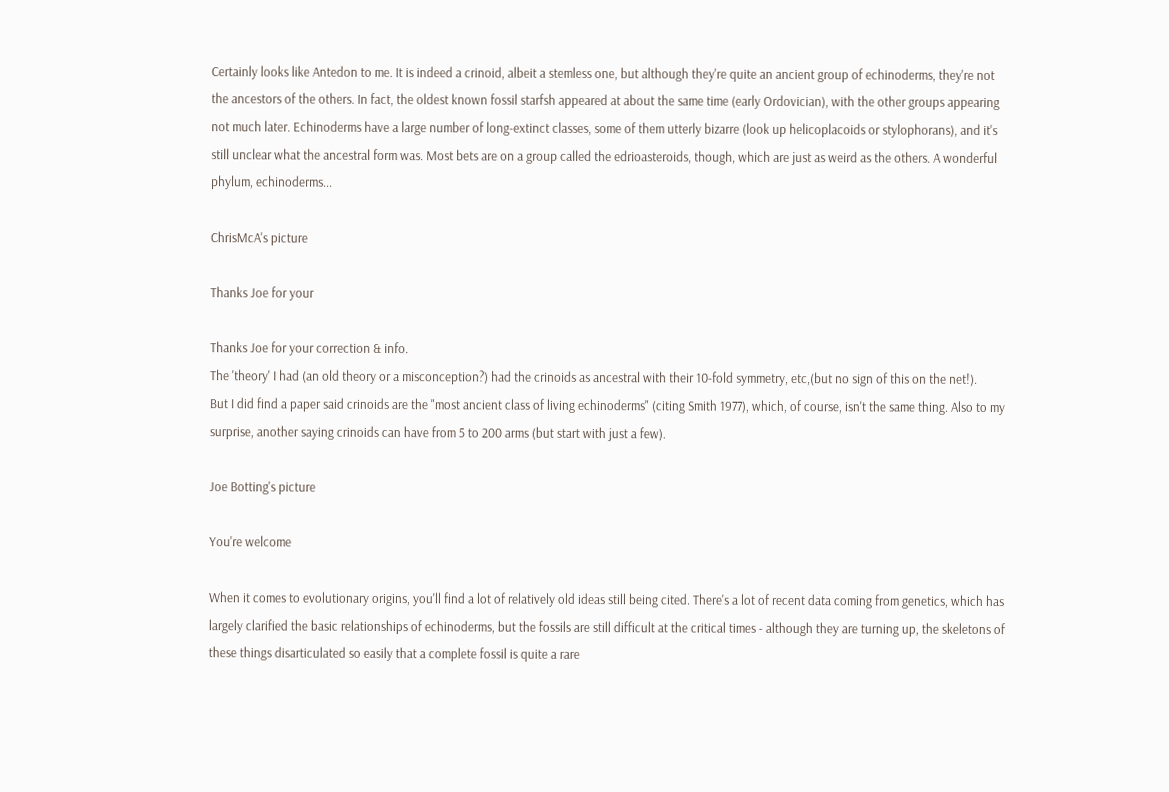Certainly looks like Antedon to me. It is indeed a crinoid, albeit a stemless one, but although they're quite an ancient group of echinoderms, they're not the ancestors of the others. In fact, the oldest known fossil starfsh appeared at about the same time (early Ordovician), with the other groups appearing not much later. Echinoderms have a large number of long-extinct classes, some of them utterly bizarre (look up helicoplacoids or stylophorans), and it's still unclear what the ancestral form was. Most bets are on a group called the edrioasteroids, though, which are just as weird as the others. A wonderful phylum, echinoderms...

ChrisMcA's picture

Thanks Joe for your

Thanks Joe for your correction & info.
The 'theory' I had (an old theory or a misconception?) had the crinoids as ancestral with their 10-fold symmetry, etc,(but no sign of this on the net!).
But I did find a paper said crinoids are the "most ancient class of living echinoderms" (citing Smith 1977), which, of course, isn't the same thing. Also to my surprise, another saying crinoids can have from 5 to 200 arms (but start with just a few).

Joe Botting's picture

You're welcome

When it comes to evolutionary origins, you'll find a lot of relatively old ideas still being cited. There's a lot of recent data coming from genetics, which has largely clarified the basic relationships of echinoderms, but the fossils are still difficult at the critical times - although they are turning up, the skeletons of these things disarticulated so easily that a complete fossil is quite a rare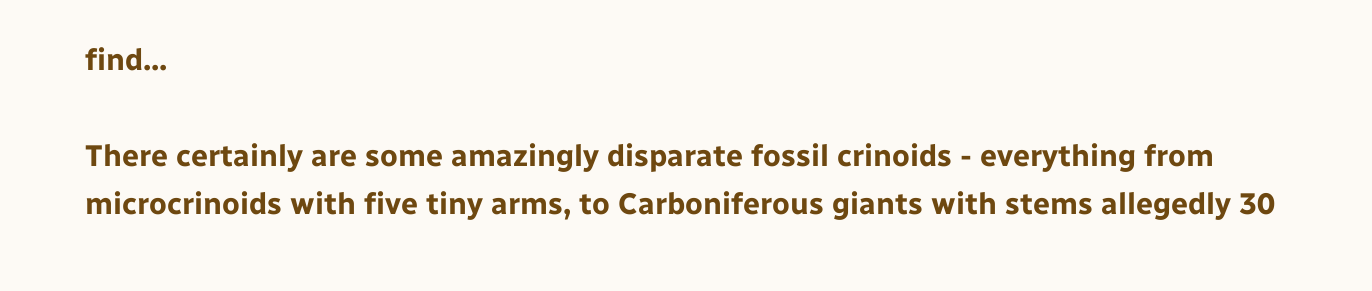find...

There certainly are some amazingly disparate fossil crinoids - everything from microcrinoids with five tiny arms, to Carboniferous giants with stems allegedly 30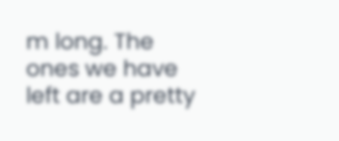m long. The ones we have left are a pretty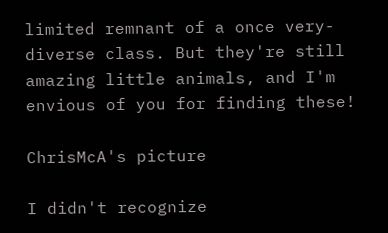limited remnant of a once very-diverse class. But they're still amazing little animals, and I'm envious of you for finding these!

ChrisMcA's picture

I didn't recognize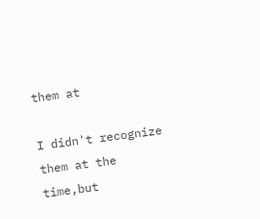them at

I didn't recognize them at the time,but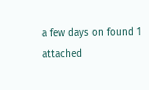a few days on found 1 attached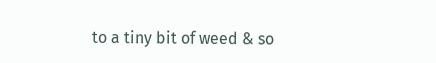to a tiny bit of weed & so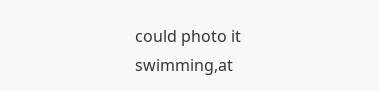could photo it swimming,at